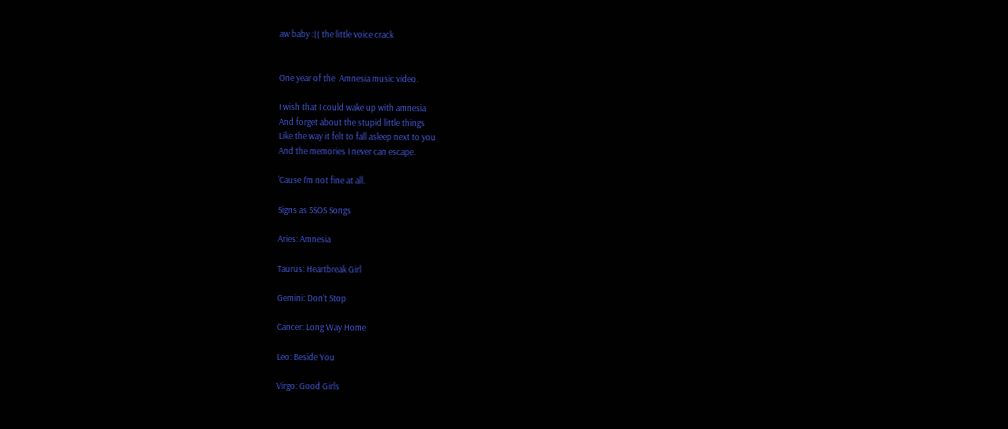aw baby :(( the little voice crack


One year of the  Amnesia music video.

I wish that I could wake up with amnesia
And forget about the stupid little things
Like the way it felt to fall asleep next to you
And the memories I never can escape.

‘Cause I’m not fine at all.

Signs as 5SOS Songs

Aries: Amnesia

Taurus: Heartbreak Girl

Gemini: Don’t Stop

Cancer: Long Way Home

Leo: Beside You

Virgo: Good Girls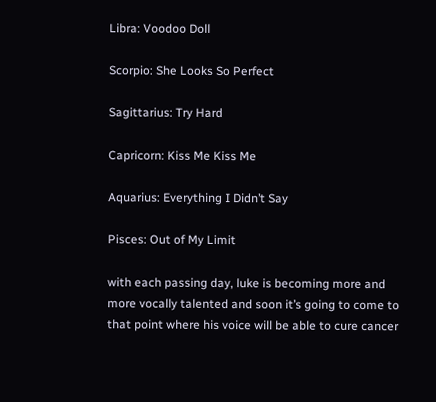Libra: Voodoo Doll

Scorpio: She Looks So Perfect

Sagittarius: Try Hard

Capricorn: Kiss Me Kiss Me

Aquarius: Everything I Didn’t Say

Pisces: Out of My Limit

with each passing day, luke is becoming more and more vocally talented and soon it’s going to come to that point where his voice will be able to cure cancer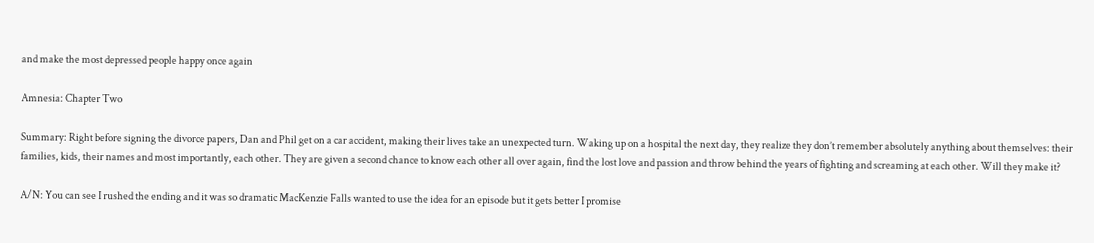and make the most depressed people happy once again

Amnesia: Chapter Two

Summary: Right before signing the divorce papers, Dan and Phil get on a car accident, making their lives take an unexpected turn. Waking up on a hospital the next day, they realize they don’t remember absolutely anything about themselves: their families, kids, their names and most importantly, each other. They are given a second chance to know each other all over again, find the lost love and passion and throw behind the years of fighting and screaming at each other. Will they make it?

A/N: You can see I rushed the ending and it was so dramatic MacKenzie Falls wanted to use the idea for an episode but it gets better I promise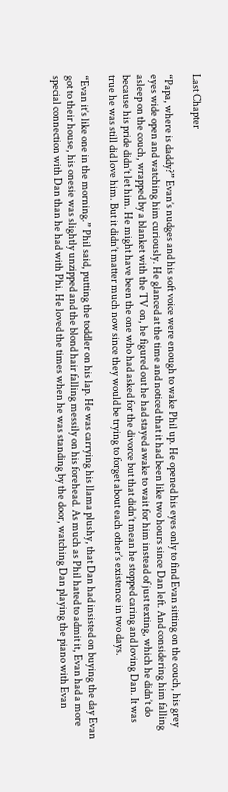Last Chapter

“Papa, where is daddy?” Evan’s nudges and his soft voice were enough to wake Phil up. He opened his eyes only to find Evan sitting on the couch, his grey eyes wide open and watching him curiously. He glanced at the time and noticed that it had been like two hours since Dan left. And considering him falling asleep on the couch, wrapped by a blanket with the TV on, he figured out he had stayed awake to wait for him instead of just texting, which he didn’t do because his pride didn’t let him. He might have been the one who had asked for the divorce but that didn’t mean he stopped caring and loving Dan. It was true he was still did love him. But it didn’t matter much now since they would be trying to forget about each other’s existence in two days.

“Evan it’s like one in the morning.” Phil said, putting the toddler on his lap. He was carrying his llama plushy, that Dan had insisted on buying the day Evan got to their house, his onesie was slightly unzipped and the blond hair falling messily on his forehead. As much as Phil hated to admit it, Evan had a more special connection with Dan than he had with Phi. He loved the times when he was standing by the door, watching Dan playing the piano with Evan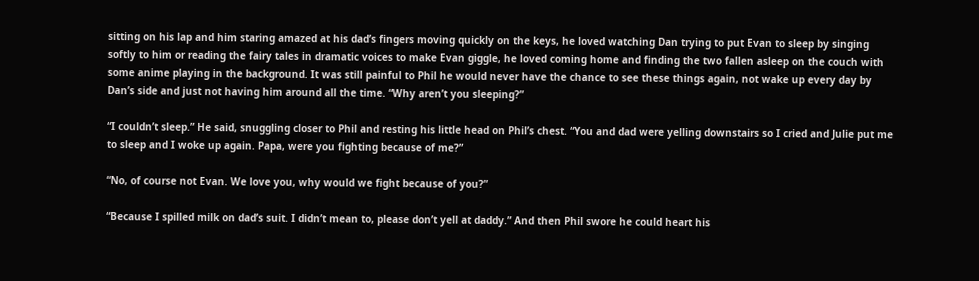sitting on his lap and him staring amazed at his dad’s fingers moving quickly on the keys, he loved watching Dan trying to put Evan to sleep by singing softly to him or reading the fairy tales in dramatic voices to make Evan giggle, he loved coming home and finding the two fallen asleep on the couch with some anime playing in the background. It was still painful to Phil he would never have the chance to see these things again, not wake up every day by Dan’s side and just not having him around all the time. “Why aren’t you sleeping?”

“I couldn’t sleep.” He said, snuggling closer to Phil and resting his little head on Phil’s chest. “You and dad were yelling downstairs so I cried and Julie put me to sleep and I woke up again. Papa, were you fighting because of me?”

“No, of course not Evan. We love you, why would we fight because of you?”

“Because I spilled milk on dad’s suit. I didn’t mean to, please don’t yell at daddy.” And then Phil swore he could heart his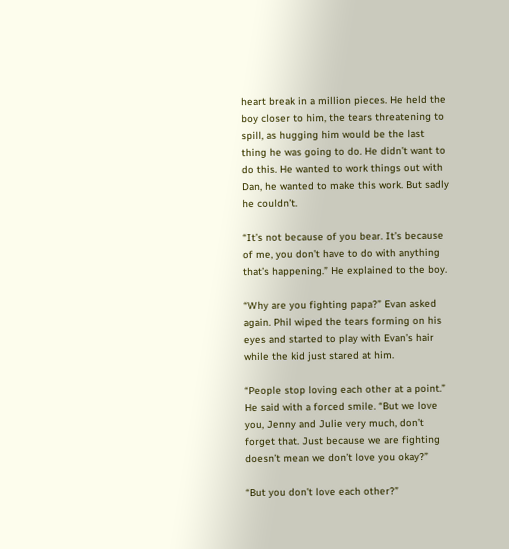heart break in a million pieces. He held the boy closer to him, the tears threatening to spill, as hugging him would be the last thing he was going to do. He didn’t want to do this. He wanted to work things out with Dan, he wanted to make this work. But sadly he couldn’t.

“It’s not because of you bear. It’s because of me, you don’t have to do with anything that’s happening.” He explained to the boy.

“Why are you fighting papa?” Evan asked again. Phil wiped the tears forming on his eyes and started to play with Evan’s hair while the kid just stared at him.

“People stop loving each other at a point.” He said with a forced smile. “But we love you, Jenny and Julie very much, don’t forget that. Just because we are fighting doesn’t mean we don’t love you okay?”

“But you don’t love each other?”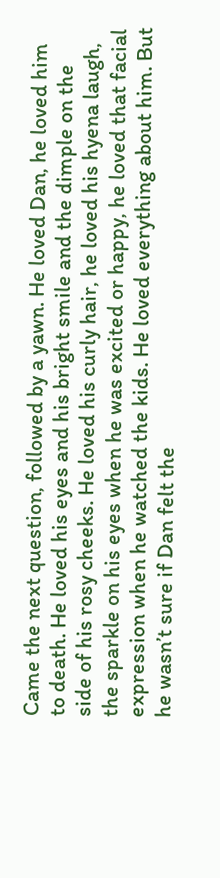Came the next question, followed by a yawn. He loved Dan, he loved him to death. He loved his eyes and his bright smile and the dimple on the side of his rosy cheeks. He loved his curly hair, he loved his hyena laugh, the sparkle on his eyes when he was excited or happy, he loved that facial expression when he watched the kids. He loved everything about him. But he wasn’t sure if Dan felt the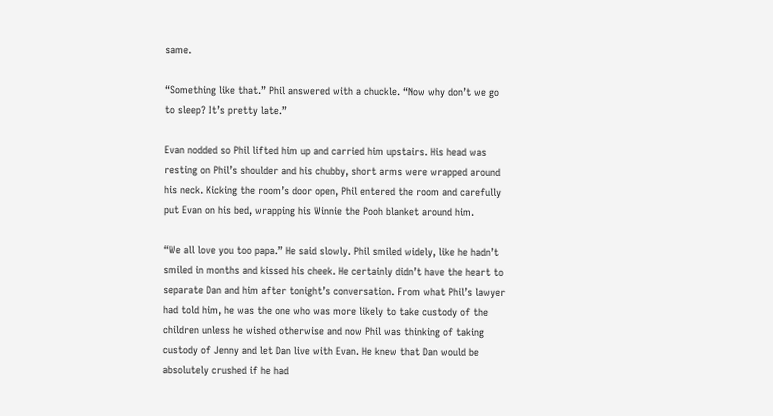same.

“Something like that.” Phil answered with a chuckle. “Now why don’t we go to sleep? It’s pretty late.”

Evan nodded so Phil lifted him up and carried him upstairs. His head was resting on Phil’s shoulder and his chubby, short arms were wrapped around his neck. Kicking the room’s door open, Phil entered the room and carefully put Evan on his bed, wrapping his Winnie the Pooh blanket around him.

“We all love you too papa.” He said slowly. Phil smiled widely, like he hadn’t smiled in months and kissed his cheek. He certainly didn’t have the heart to separate Dan and him after tonight’s conversation. From what Phil’s lawyer had told him, he was the one who was more likely to take custody of the children unless he wished otherwise and now Phil was thinking of taking custody of Jenny and let Dan live with Evan. He knew that Dan would be absolutely crushed if he had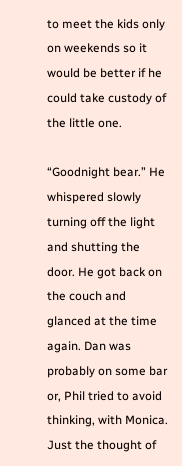to meet the kids only on weekends so it would be better if he could take custody of the little one.

“Goodnight bear.” He whispered slowly turning off the light and shutting the door. He got back on the couch and glanced at the time again. Dan was probably on some bar or, Phil tried to avoid thinking, with Monica. Just the thought of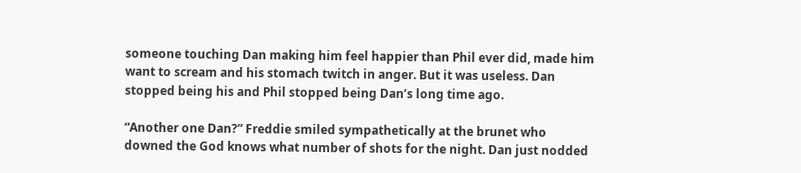someone touching Dan making him feel happier than Phil ever did, made him want to scream and his stomach twitch in anger. But it was useless. Dan stopped being his and Phil stopped being Dan’s long time ago.

“Another one Dan?” Freddie smiled sympathetically at the brunet who downed the God knows what number of shots for the night. Dan just nodded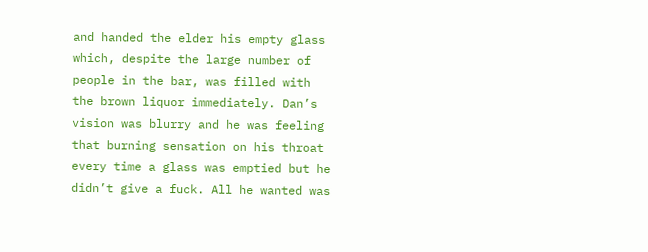and handed the elder his empty glass which, despite the large number of people in the bar, was filled with the brown liquor immediately. Dan’s vision was blurry and he was feeling that burning sensation on his throat every time a glass was emptied but he didn’t give a fuck. All he wanted was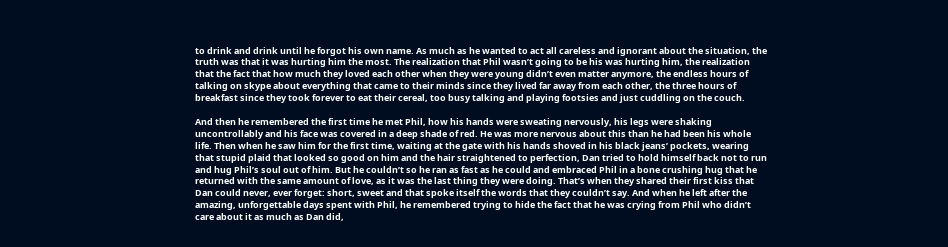to drink and drink until he forgot his own name. As much as he wanted to act all careless and ignorant about the situation, the truth was that it was hurting him the most. The realization that Phil wasn’t going to be his was hurting him, the realization that the fact that how much they loved each other when they were young didn’t even matter anymore, the endless hours of talking on skype about everything that came to their minds since they lived far away from each other, the three hours of breakfast since they took forever to eat their cereal, too busy talking and playing footsies and just cuddling on the couch.

And then he remembered the first time he met Phil, how his hands were sweating nervously, his legs were shaking uncontrollably and his face was covered in a deep shade of red. He was more nervous about this than he had been his whole life. Then when he saw him for the first time, waiting at the gate with his hands shoved in his black jeans’ pockets, wearing that stupid plaid that looked so good on him and the hair straightened to perfection, Dan tried to hold himself back not to run and hug Phil’s soul out of him. But he couldn’t so he ran as fast as he could and embraced Phil in a bone crushing hug that he returned with the same amount of love, as it was the last thing they were doing. That’s when they shared their first kiss that Dan could never, ever forget: short, sweet and that spoke itself the words that they couldn’t say. And when he left after the amazing, unforgettable days spent with Phil, he remembered trying to hide the fact that he was crying from Phil who didn’t care about it as much as Dan did,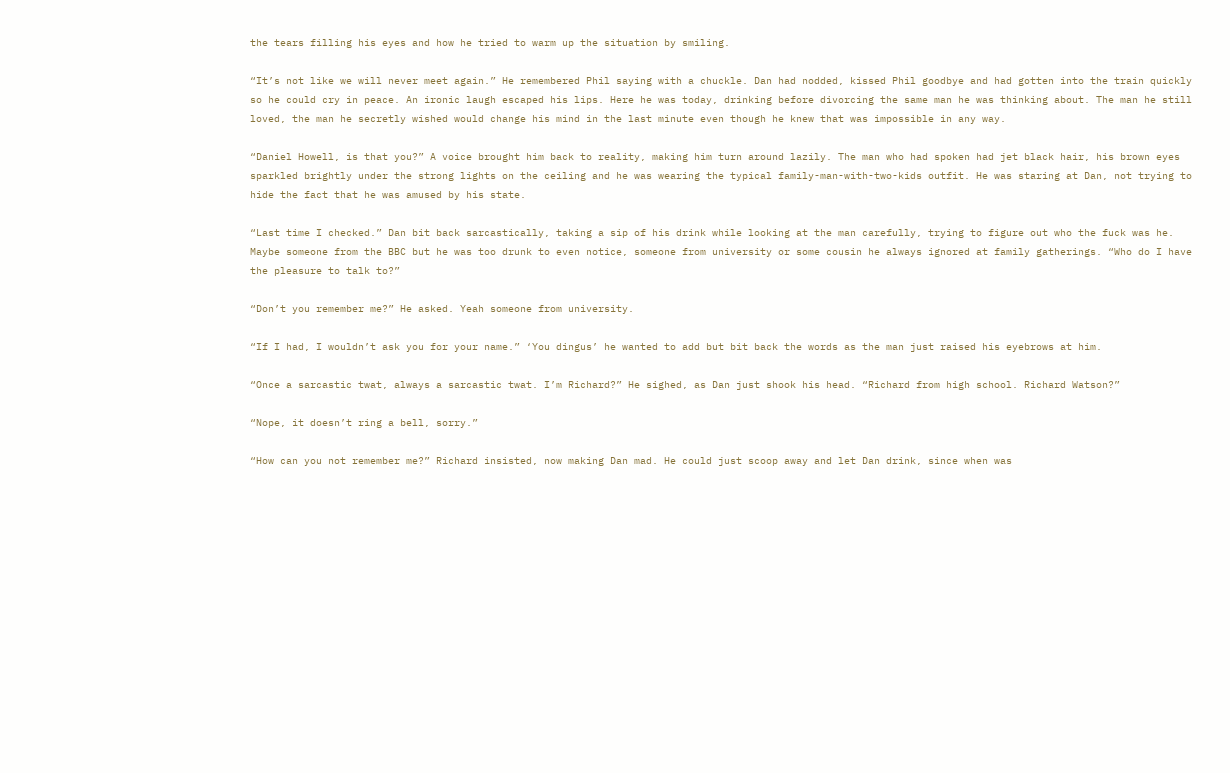the tears filling his eyes and how he tried to warm up the situation by smiling.

“It’s not like we will never meet again.” He remembered Phil saying with a chuckle. Dan had nodded, kissed Phil goodbye and had gotten into the train quickly so he could cry in peace. An ironic laugh escaped his lips. Here he was today, drinking before divorcing the same man he was thinking about. The man he still loved, the man he secretly wished would change his mind in the last minute even though he knew that was impossible in any way.

“Daniel Howell, is that you?” A voice brought him back to reality, making him turn around lazily. The man who had spoken had jet black hair, his brown eyes sparkled brightly under the strong lights on the ceiling and he was wearing the typical family-man-with-two-kids outfit. He was staring at Dan, not trying to hide the fact that he was amused by his state.

“Last time I checked.” Dan bit back sarcastically, taking a sip of his drink while looking at the man carefully, trying to figure out who the fuck was he. Maybe someone from the BBC but he was too drunk to even notice, someone from university or some cousin he always ignored at family gatherings. “Who do I have the pleasure to talk to?”

“Don’t you remember me?” He asked. Yeah someone from university.

“If I had, I wouldn’t ask you for your name.” ‘You dingus’ he wanted to add but bit back the words as the man just raised his eyebrows at him.

“Once a sarcastic twat, always a sarcastic twat. I’m Richard?” He sighed, as Dan just shook his head. “Richard from high school. Richard Watson?”

“Nope, it doesn’t ring a bell, sorry.”

“How can you not remember me?” Richard insisted, now making Dan mad. He could just scoop away and let Dan drink, since when was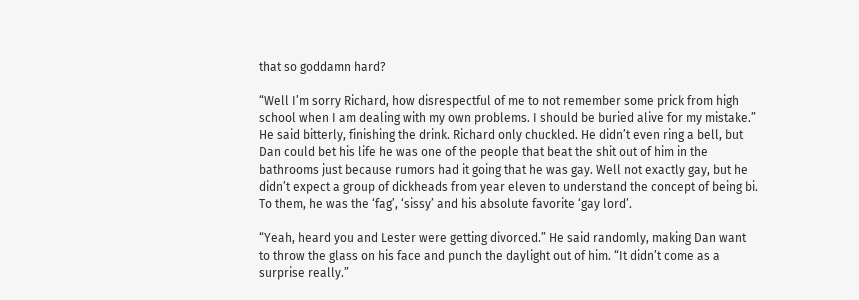that so goddamn hard?

“Well I’m sorry Richard, how disrespectful of me to not remember some prick from high school when I am dealing with my own problems. I should be buried alive for my mistake.” He said bitterly, finishing the drink. Richard only chuckled. He didn’t even ring a bell, but Dan could bet his life he was one of the people that beat the shit out of him in the bathrooms just because rumors had it going that he was gay. Well not exactly gay, but he didn’t expect a group of dickheads from year eleven to understand the concept of being bi. To them, he was the ‘fag’, ‘sissy’ and his absolute favorite ‘gay lord’.

“Yeah, heard you and Lester were getting divorced.” He said randomly, making Dan want to throw the glass on his face and punch the daylight out of him. “It didn’t come as a surprise really.”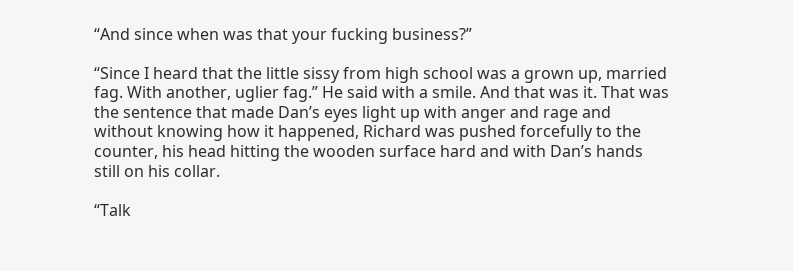“And since when was that your fucking business?”

“Since I heard that the little sissy from high school was a grown up, married fag. With another, uglier fag.” He said with a smile. And that was it. That was the sentence that made Dan’s eyes light up with anger and rage and without knowing how it happened, Richard was pushed forcefully to the counter, his head hitting the wooden surface hard and with Dan’s hands still on his collar.

“Talk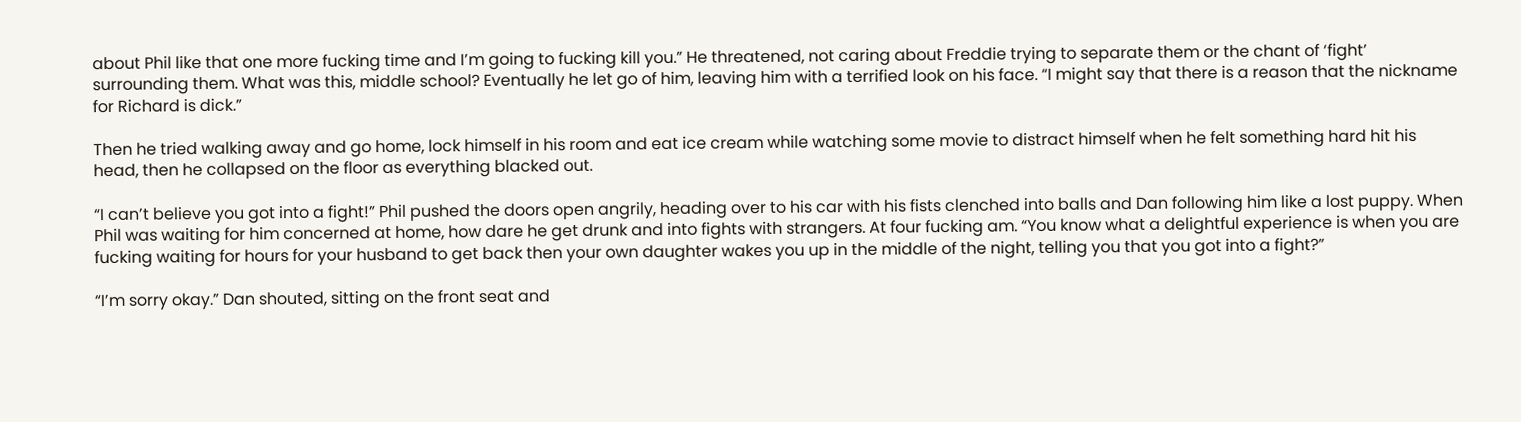about Phil like that one more fucking time and I’m going to fucking kill you.” He threatened, not caring about Freddie trying to separate them or the chant of ‘fight’ surrounding them. What was this, middle school? Eventually he let go of him, leaving him with a terrified look on his face. “I might say that there is a reason that the nickname for Richard is dick.”

Then he tried walking away and go home, lock himself in his room and eat ice cream while watching some movie to distract himself when he felt something hard hit his head, then he collapsed on the floor as everything blacked out.

“I can’t believe you got into a fight!” Phil pushed the doors open angrily, heading over to his car with his fists clenched into balls and Dan following him like a lost puppy. When Phil was waiting for him concerned at home, how dare he get drunk and into fights with strangers. At four fucking am. “You know what a delightful experience is when you are fucking waiting for hours for your husband to get back then your own daughter wakes you up in the middle of the night, telling you that you got into a fight?”

“I’m sorry okay.” Dan shouted, sitting on the front seat and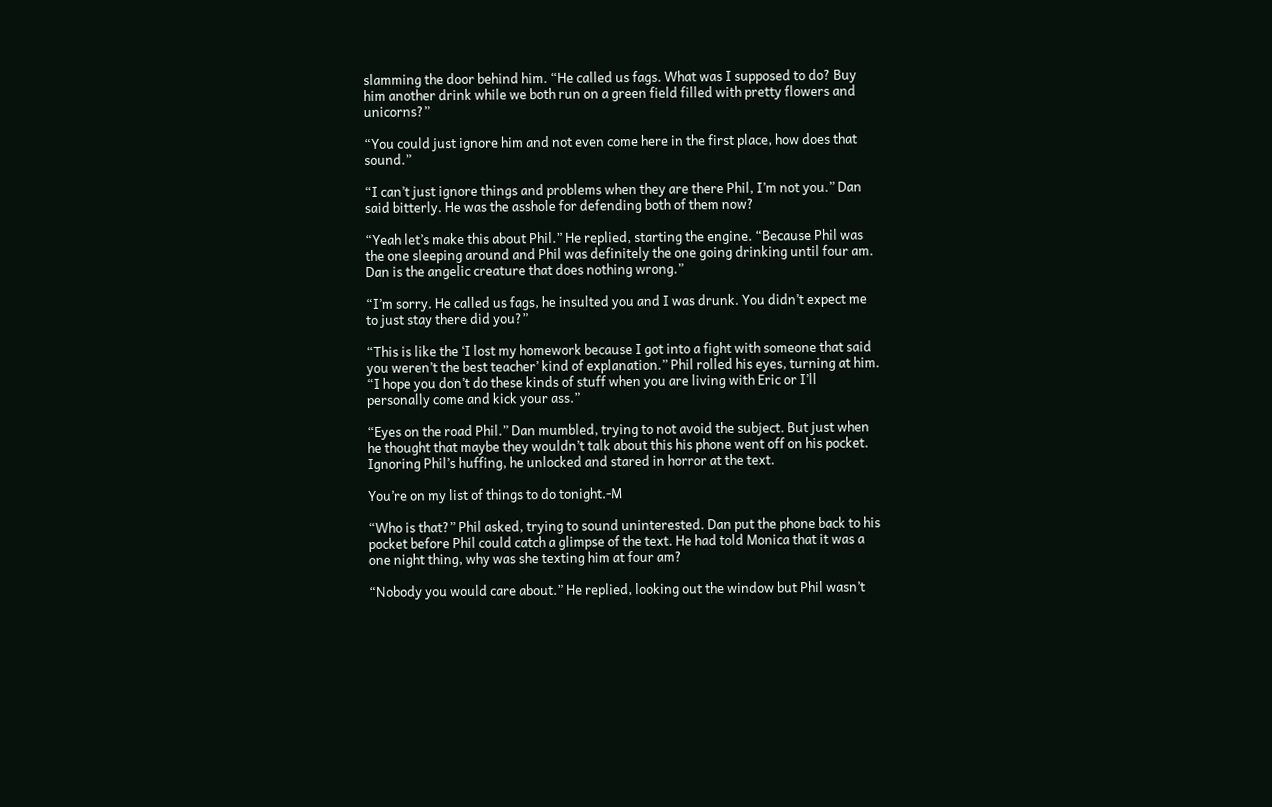slamming the door behind him. “He called us fags. What was I supposed to do? Buy him another drink while we both run on a green field filled with pretty flowers and unicorns?”

“You could just ignore him and not even come here in the first place, how does that sound.”

“I can’t just ignore things and problems when they are there Phil, I’m not you.” Dan said bitterly. He was the asshole for defending both of them now?

“Yeah let’s make this about Phil.” He replied, starting the engine. “Because Phil was the one sleeping around and Phil was definitely the one going drinking until four am. Dan is the angelic creature that does nothing wrong.”

“I’m sorry. He called us fags, he insulted you and I was drunk. You didn’t expect me to just stay there did you?”

“This is like the ‘I lost my homework because I got into a fight with someone that said you weren’t the best teacher’ kind of explanation.” Phil rolled his eyes, turning at him. “I hope you don’t do these kinds of stuff when you are living with Eric or I’ll personally come and kick your ass.”

“Eyes on the road Phil.” Dan mumbled, trying to not avoid the subject. But just when he thought that maybe they wouldn’t talk about this his phone went off on his pocket. Ignoring Phil’s huffing, he unlocked and stared in horror at the text.

You’re on my list of things to do tonight.-M

“Who is that?” Phil asked, trying to sound uninterested. Dan put the phone back to his pocket before Phil could catch a glimpse of the text. He had told Monica that it was a one night thing, why was she texting him at four am?

“Nobody you would care about.” He replied, looking out the window but Phil wasn’t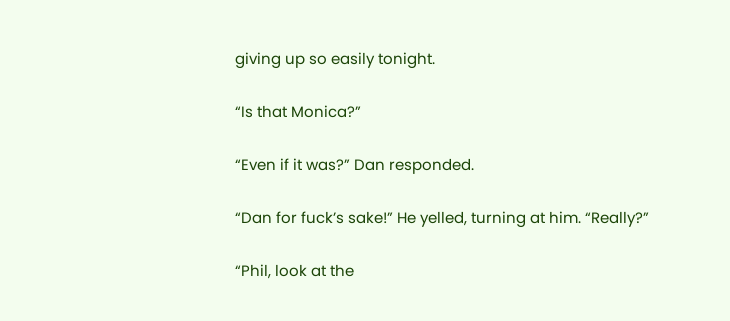giving up so easily tonight.

“Is that Monica?”

“Even if it was?” Dan responded.

“Dan for fuck’s sake!” He yelled, turning at him. “Really?”

“Phil, look at the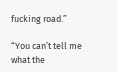fucking road.”

“You can’t tell me what the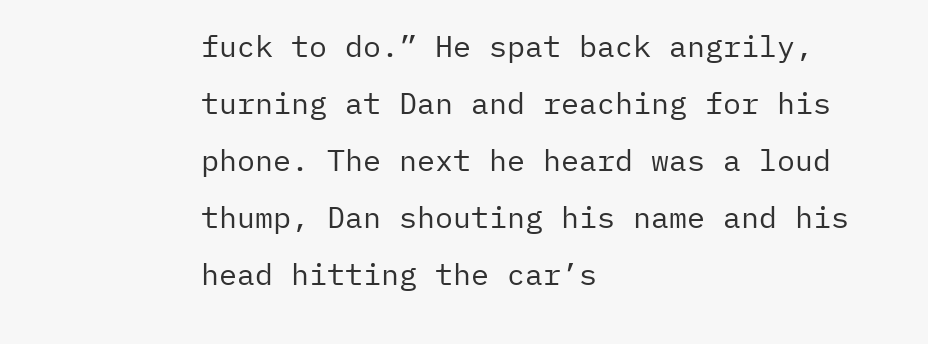fuck to do.” He spat back angrily, turning at Dan and reaching for his phone. The next he heard was a loud thump, Dan shouting his name and his head hitting the car’s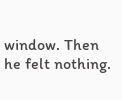window. Then he felt nothing.